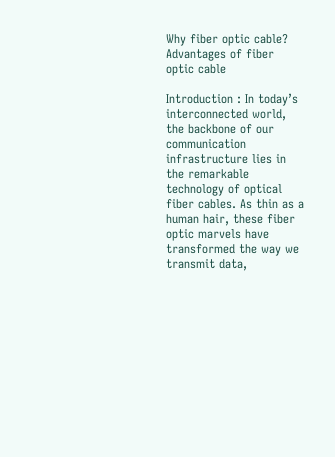Why fiber optic cable? Advantages of fiber optic cable

Introduction : In today’s interconnected world, the backbone of our communication infrastructure lies in the remarkable technology of optical fiber cables. As thin as a human hair, these fiber optic marvels have transformed the way we transmit data,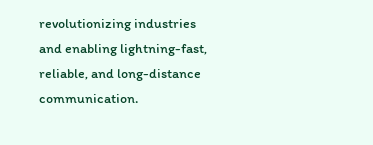revolutionizing industries and enabling lightning-fast, reliable, and long-distance communication.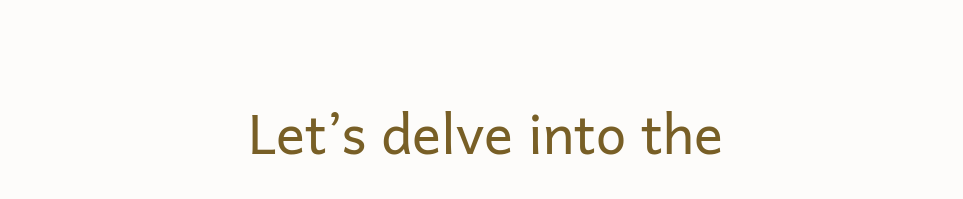Let’s delve into the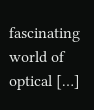fascinating world of optical […]